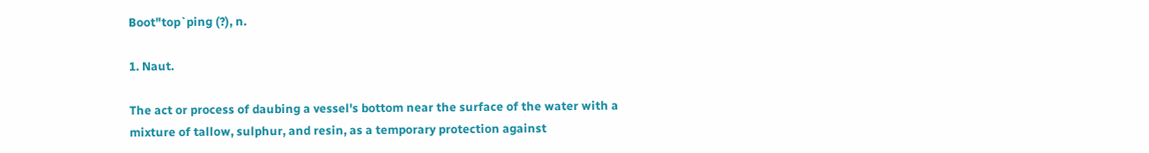Boot"top`ping (?), n.

1. Naut.

The act or process of daubing a vessel's bottom near the surface of the water with a mixture of tallow, sulphur, and resin, as a temporary protection against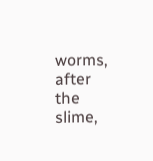worms, after the slime,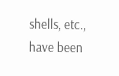shells, etc., have been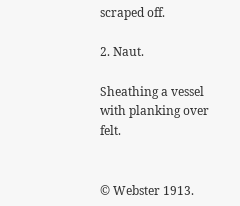scraped off.

2. Naut.

Sheathing a vessel with planking over felt.


© Webster 1913.